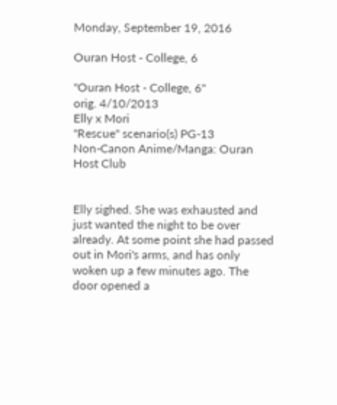Monday, September 19, 2016

Ouran Host - College, 6

"Ouran Host - College, 6"
orig. 4/10/2013
Elly x Mori
"Rescue" scenario(s) PG-13
Non-Canon Anime/Manga: Ouran Host Club


Elly sighed. She was exhausted and just wanted the night to be over already. At some point she had passed out in Mori's arms, and has only woken up a few minutes ago. The door opened a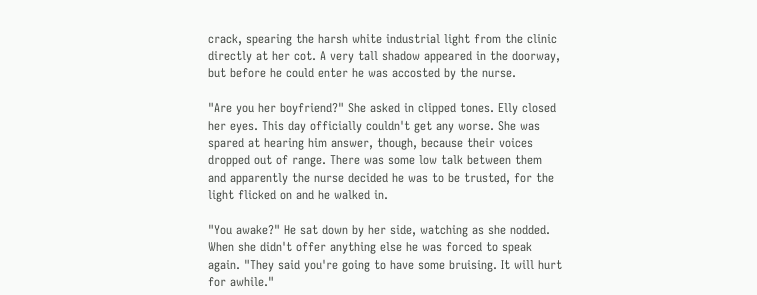crack, spearing the harsh white industrial light from the clinic directly at her cot. A very tall shadow appeared in the doorway, but before he could enter he was accosted by the nurse.

"Are you her boyfriend?" She asked in clipped tones. Elly closed her eyes. This day officially couldn't get any worse. She was spared at hearing him answer, though, because their voices dropped out of range. There was some low talk between them and apparently the nurse decided he was to be trusted, for the light flicked on and he walked in.

"You awake?" He sat down by her side, watching as she nodded. When she didn't offer anything else he was forced to speak again. "They said you're going to have some bruising. It will hurt for awhile."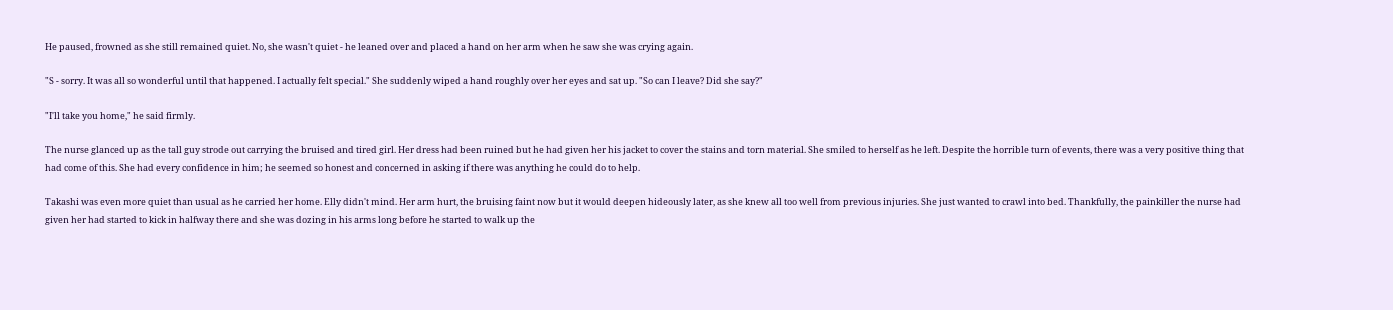He paused, frowned as she still remained quiet. No, she wasn't quiet - he leaned over and placed a hand on her arm when he saw she was crying again.

"S - sorry. It was all so wonderful until that happened. I actually felt special." She suddenly wiped a hand roughly over her eyes and sat up. "So can I leave? Did she say?"

"I'll take you home," he said firmly.

The nurse glanced up as the tall guy strode out carrying the bruised and tired girl. Her dress had been ruined but he had given her his jacket to cover the stains and torn material. She smiled to herself as he left. Despite the horrible turn of events, there was a very positive thing that had come of this. She had every confidence in him; he seemed so honest and concerned in asking if there was anything he could do to help.

Takashi was even more quiet than usual as he carried her home. Elly didn't mind. Her arm hurt, the bruising faint now but it would deepen hideously later, as she knew all too well from previous injuries. She just wanted to crawl into bed. Thankfully, the painkiller the nurse had given her had started to kick in halfway there and she was dozing in his arms long before he started to walk up the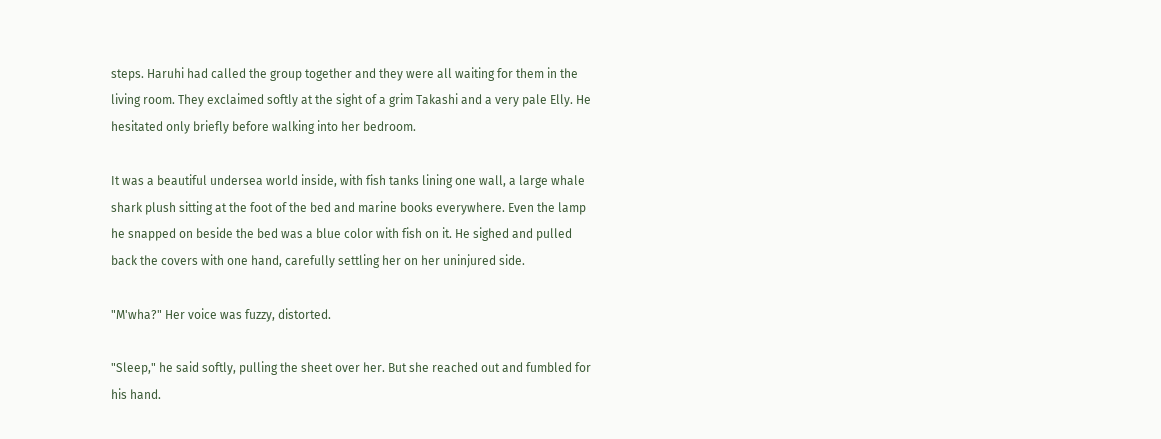steps. Haruhi had called the group together and they were all waiting for them in the living room. They exclaimed softly at the sight of a grim Takashi and a very pale Elly. He hesitated only briefly before walking into her bedroom.

It was a beautiful undersea world inside, with fish tanks lining one wall, a large whale shark plush sitting at the foot of the bed and marine books everywhere. Even the lamp he snapped on beside the bed was a blue color with fish on it. He sighed and pulled back the covers with one hand, carefully settling her on her uninjured side.

"M'wha?" Her voice was fuzzy, distorted.

"Sleep," he said softly, pulling the sheet over her. But she reached out and fumbled for his hand.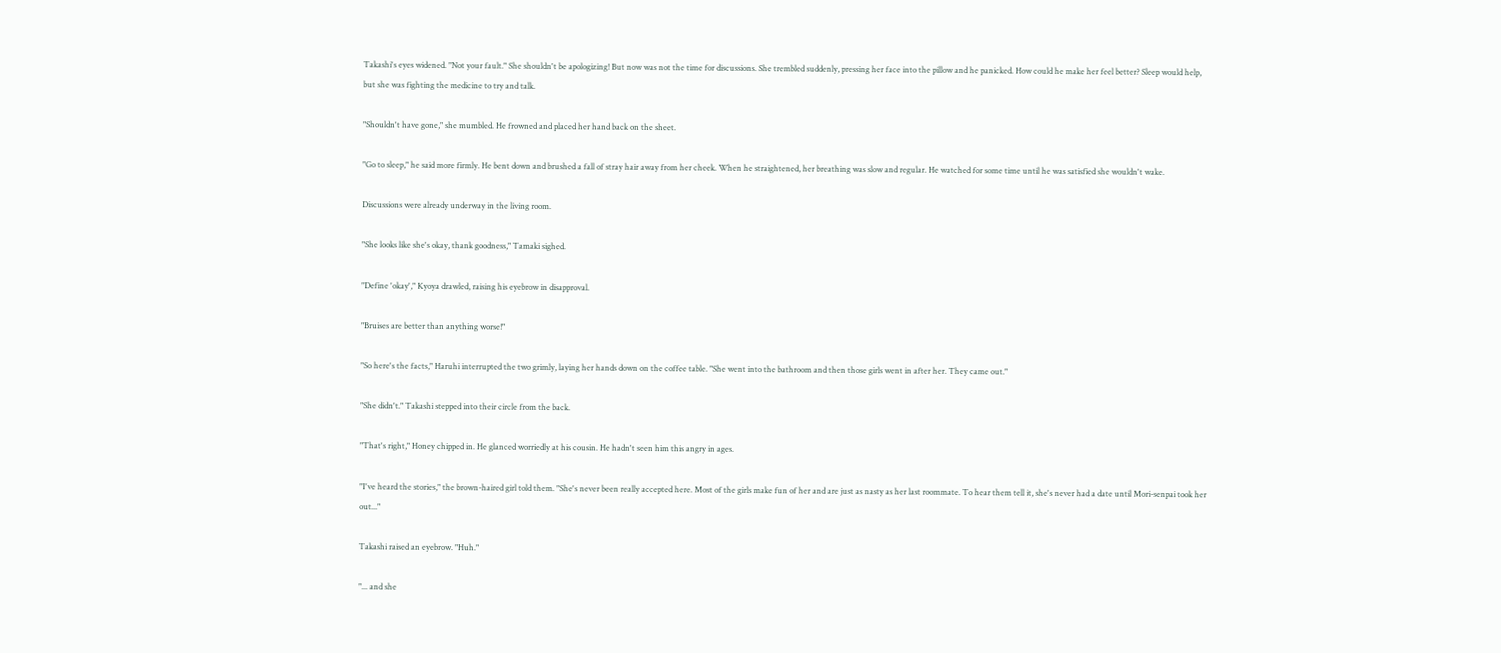Takashi's eyes widened. "Not your fault." She shouldn't be apologizing! But now was not the time for discussions. She trembled suddenly, pressing her face into the pillow and he panicked. How could he make her feel better? Sleep would help, but she was fighting the medicine to try and talk.

"Shouldn't have gone," she mumbled. He frowned and placed her hand back on the sheet.

"Go to sleep," he said more firmly. He bent down and brushed a fall of stray hair away from her cheek. When he straightened, her breathing was slow and regular. He watched for some time until he was satisfied she wouldn't wake.

Discussions were already underway in the living room.

"She looks like she's okay, thank goodness," Tamaki sighed.

"Define 'okay'," Kyoya drawled, raising his eyebrow in disapproval.

"Bruises are better than anything worse!"

"So here's the facts," Haruhi interrupted the two grimly, laying her hands down on the coffee table. "She went into the bathroom and then those girls went in after her. They came out."

"She didn't." Takashi stepped into their circle from the back.

"That's right," Honey chipped in. He glanced worriedly at his cousin. He hadn't seen him this angry in ages.

"I've heard the stories," the brown-haired girl told them. "She's never been really accepted here. Most of the girls make fun of her and are just as nasty as her last roommate. To hear them tell it, she's never had a date until Mori-senpai took her out..."

Takashi raised an eyebrow. "Huh."

"... and she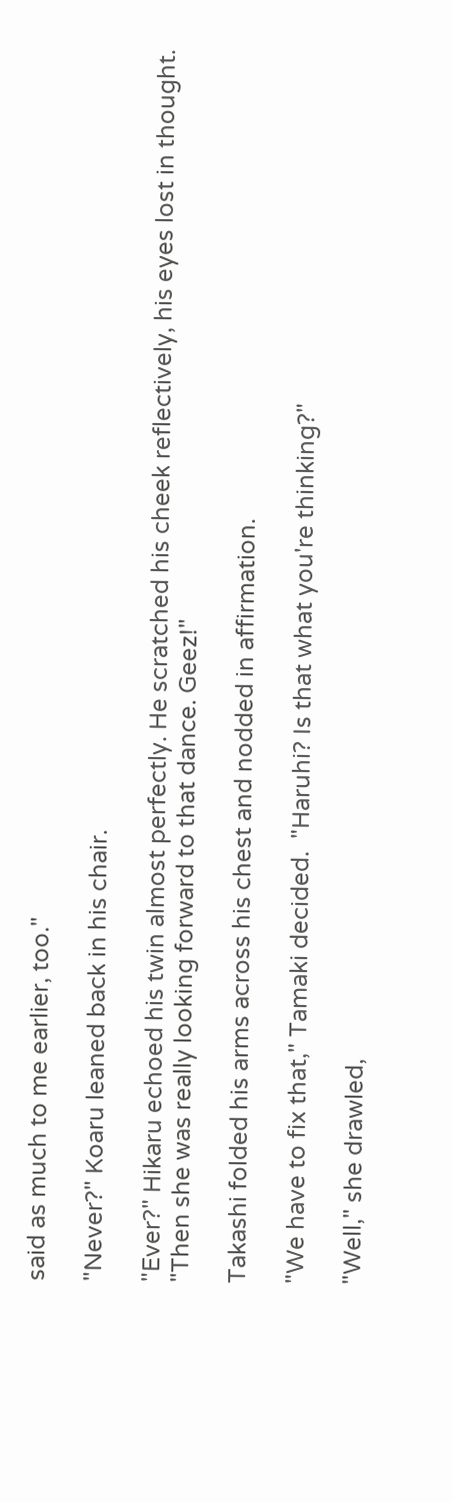said as much to me earlier, too."

"Never?" Koaru leaned back in his chair.

"Ever?" Hikaru echoed his twin almost perfectly. He scratched his cheek reflectively, his eyes lost in thought. "Then she was really looking forward to that dance. Geez!"

Takashi folded his arms across his chest and nodded in affirmation.

"We have to fix that," Tamaki decided.  "Haruhi? Is that what you're thinking?"

"Well," she drawled,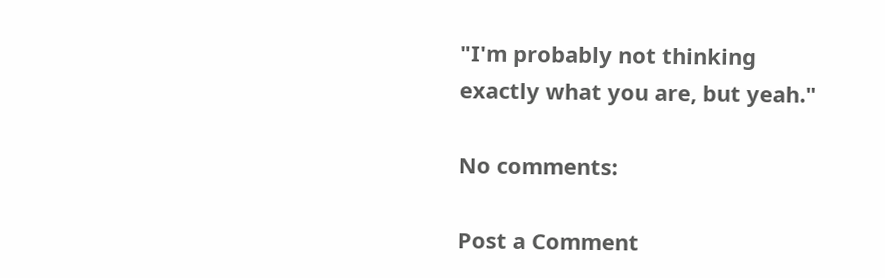"I'm probably not thinking exactly what you are, but yeah."

No comments:

Post a Comment